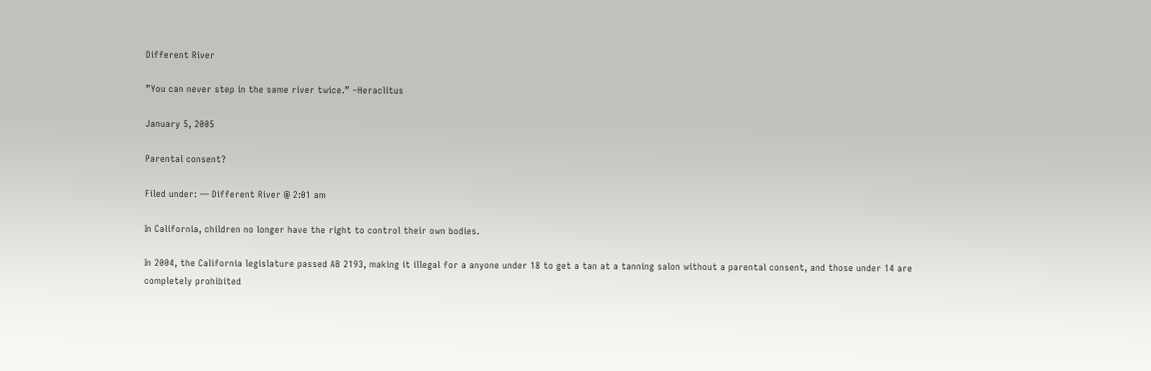Different River

”You can never step in the same river twice.” –Heraclitus

January 5, 2005

Parental consent?

Filed under: — Different River @ 2:01 am

In California, children no longer have the right to control their own bodies.

In 2004, the California legislature passed AB 2193, making it illegal for a anyone under 18 to get a tan at a tanning salon without a parental consent, and those under 14 are completely prohibited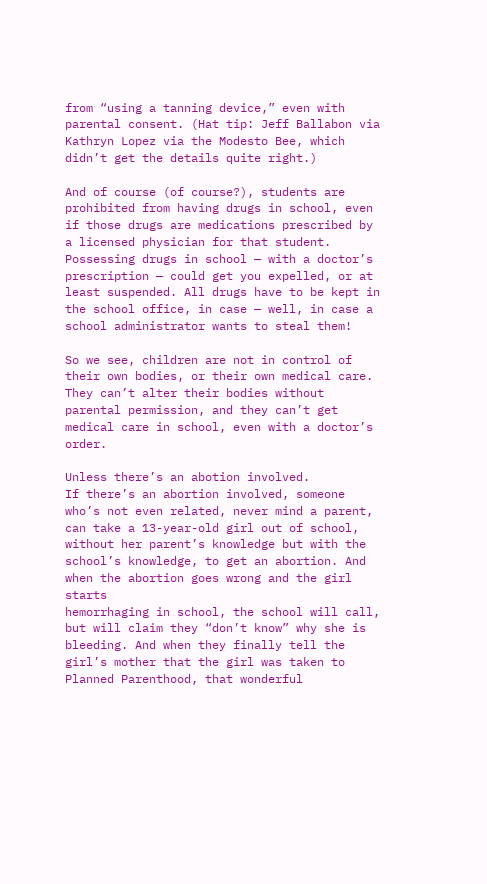from “using a tanning device,” even with parental consent. (Hat tip: Jeff Ballabon via Kathryn Lopez via the Modesto Bee, which didn’t get the details quite right.)

And of course (of course?), students are prohibited from having drugs in school, even if those drugs are medications prescribed by a licensed physician for that student. Possessing drugs in school — with a doctor’s prescription — could get you expelled, or at least suspended. All drugs have to be kept in the school office, in case — well, in case a school administrator wants to steal them!

So we see, children are not in control of their own bodies, or their own medical care. They can’t alter their bodies without parental permission, and they can’t get medical care in school, even with a doctor’s order.

Unless there’s an abotion involved.
If there’s an abortion involved, someone who’s not even related, never mind a parent, can take a 13-year-old girl out of school, without her parent’s knowledge but with the school’s knowledge, to get an abortion. And when the abortion goes wrong and the girl starts
hemorrhaging in school, the school will call, but will claim they “don’t know” why she is bleeding. And when they finally tell the girl’s mother that the girl was taken to Planned Parenthood, that wonderful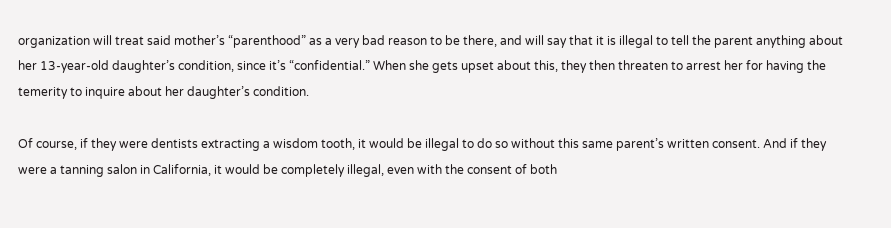organization will treat said mother’s “parenthood” as a very bad reason to be there, and will say that it is illegal to tell the parent anything about her 13-year-old daughter’s condition, since it’s “confidential.” When she gets upset about this, they then threaten to arrest her for having the temerity to inquire about her daughter’s condition.

Of course, if they were dentists extracting a wisdom tooth, it would be illegal to do so without this same parent’s written consent. And if they were a tanning salon in California, it would be completely illegal, even with the consent of both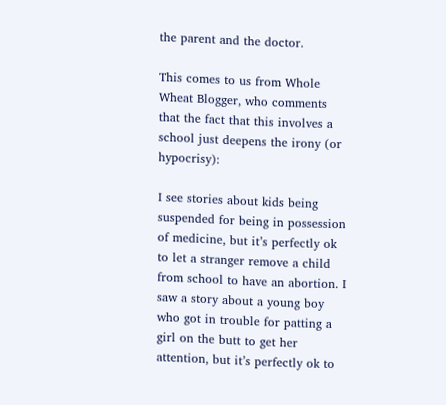the parent and the doctor.

This comes to us from Whole Wheat Blogger, who comments that the fact that this involves a school just deepens the irony (or hypocrisy):

I see stories about kids being suspended for being in possession of medicine, but it’s perfectly ok to let a stranger remove a child from school to have an abortion. I saw a story about a young boy who got in trouble for patting a girl on the butt to get her attention, but it’s perfectly ok to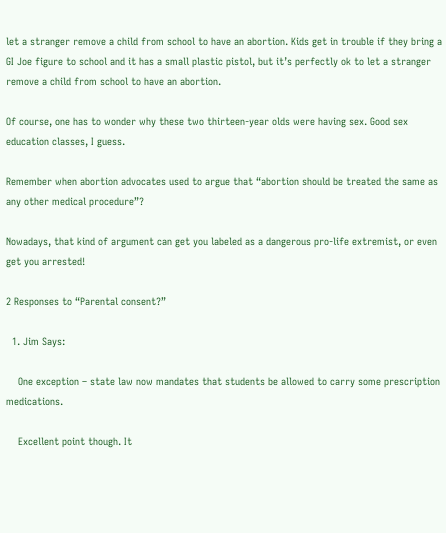let a stranger remove a child from school to have an abortion. Kids get in trouble if they bring a GI Joe figure to school and it has a small plastic pistol, but it’s perfectly ok to let a stranger remove a child from school to have an abortion.

Of course, one has to wonder why these two thirteen-year olds were having sex. Good sex education classes, I guess.

Remember when abortion advocates used to argue that “abortion should be treated the same as any other medical procedure”?

Nowadays, that kind of argument can get you labeled as a dangerous pro-life extremist, or even get you arrested!

2 Responses to “Parental consent?”

  1. Jim Says:

    One exception – state law now mandates that students be allowed to carry some prescription medications.

    Excellent point though. It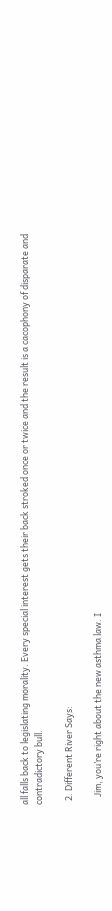all falls back to legislating morality. Every special interest gets their back stroked once or twice and the result is a cacophony of disparate and contradictory bull.

  2. Different River Says:

    Jim, you’re right about the new asthma law. I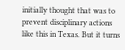initially thought that was to prevent disciplinary actions like this in Texas. But it turns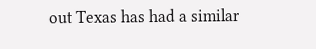out Texas has had a similar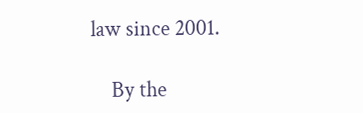law since 2001.

    By the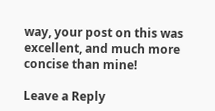way, your post on this was excellent, and much more concise than mine!

Leave a Reply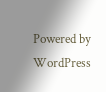Powered by WordPress